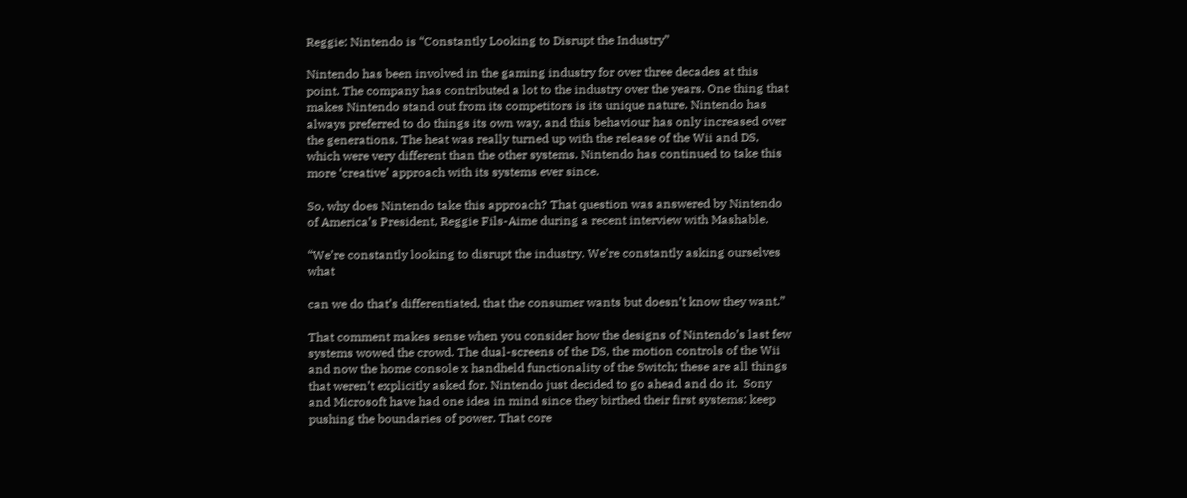Reggie: Nintendo is “Constantly Looking to Disrupt the Industry”

Nintendo has been involved in the gaming industry for over three decades at this point. The company has contributed a lot to the industry over the years. One thing that makes Nintendo stand out from its competitors is its unique nature. Nintendo has always preferred to do things its own way, and this behaviour has only increased over the generations. The heat was really turned up with the release of the Wii and DS, which were very different than the other systems. Nintendo has continued to take this more ‘creative’ approach with its systems ever since.

So, why does Nintendo take this approach? That question was answered by Nintendo of America’s President, Reggie Fils-Aime during a recent interview with Mashable.

“We’re constantly looking to disrupt the industry. We’re constantly asking ourselves what

can we do that’s differentiated, that the consumer wants but doesn’t know they want.”

That comment makes sense when you consider how the designs of Nintendo’s last few systems wowed the crowd. The dual-screens of the DS, the motion controls of the Wii and now the home console x handheld functionality of the Switch; these are all things that weren’t explicitly asked for. Nintendo just decided to go ahead and do it.  Sony and Microsoft have had one idea in mind since they birthed their first systems: keep pushing the boundaries of power. That core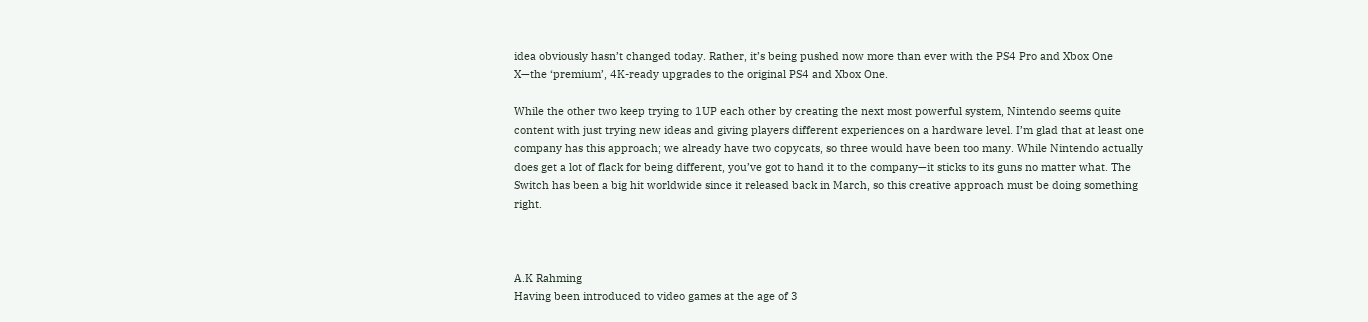idea obviously hasn’t changed today. Rather, it’s being pushed now more than ever with the PS4 Pro and Xbox One X—the ‘premium’, 4K-ready upgrades to the original PS4 and Xbox One.

While the other two keep trying to 1UP each other by creating the next most powerful system, Nintendo seems quite content with just trying new ideas and giving players different experiences on a hardware level. I’m glad that at least one company has this approach; we already have two copycats, so three would have been too many. While Nintendo actually does get a lot of flack for being different, you’ve got to hand it to the company—it sticks to its guns no matter what. The Switch has been a big hit worldwide since it released back in March, so this creative approach must be doing something right.



A.K Rahming
Having been introduced to video games at the age of 3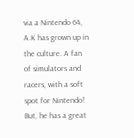via a Nintendo 64, A.K has grown up in the culture. A fan of simulators and racers, with a soft spot for Nintendo! But, he has a great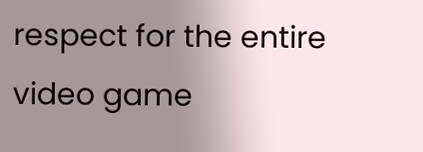respect for the entire video game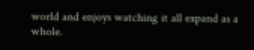world and enjoys watching it all expand as a whole.